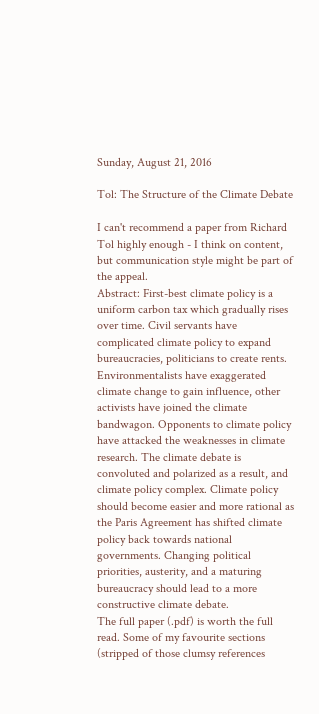Sunday, August 21, 2016

Tol: The Structure of the Climate Debate

I can't recommend a paper from Richard Tol highly enough - I think on content, but communication style might be part of the appeal.
Abstract: First-best climate policy is a uniform carbon tax which gradually rises over time. Civil servants have complicated climate policy to expand bureaucracies, politicians to create rents. Environmentalists have exaggerated climate change to gain influence, other activists have joined the climate bandwagon. Opponents to climate policy have attacked the weaknesses in climate research. The climate debate is convoluted and polarized as a result, and climate policy complex. Climate policy should become easier and more rational as the Paris Agreement has shifted climate policy back towards national governments. Changing political priorities, austerity, and a maturing bureaucracy should lead to a more constructive climate debate.
The full paper (.pdf) is worth the full read. Some of my favourite sections (stripped of those clumsy references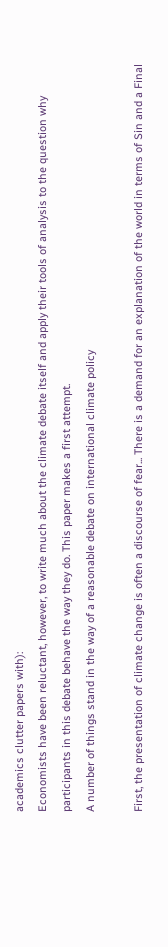academics clutter papers with):
Economists have been reluctant, however, to write much about the climate debate itself and apply their tools of analysis to the question why participants in this debate behave the way they do. This paper makes a first attempt.
A number of things stand in the way of a reasonable debate on international climate policy

First, the presentation of climate change is often a discourse of fear... There is a demand for an explanation of the world in terms of Sin and a Final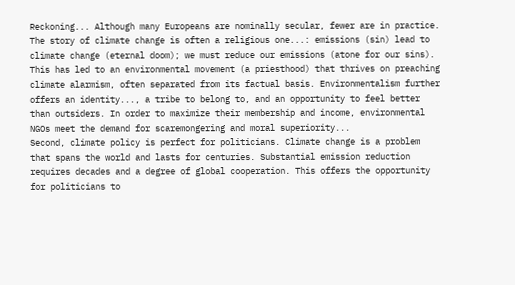Reckoning... Although many Europeans are nominally secular, fewer are in practice. The story of climate change is often a religious one...: emissions (sin) lead to climate change (eternal doom); we must reduce our emissions (atone for our sins). This has led to an environmental movement (a priesthood) that thrives on preaching climate alarmism, often separated from its factual basis. Environmentalism further offers an identity..., a tribe to belong to, and an opportunity to feel better than outsiders. In order to maximize their membership and income, environmental NGOs meet the demand for scaremongering and moral superiority...
Second, climate policy is perfect for politicians. Climate change is a problem that spans the world and lasts for centuries. Substantial emission reduction requires decades and a degree of global cooperation. This offers the opportunity for politicians to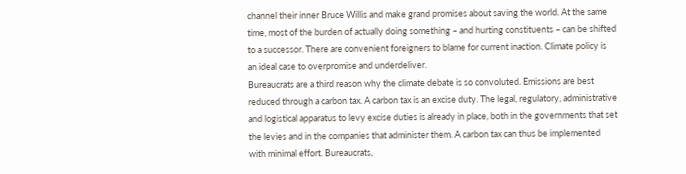channel their inner Bruce Willis and make grand promises about saving the world. At the same time, most of the burden of actually doing something – and hurting constituents – can be shifted to a successor. There are convenient foreigners to blame for current inaction. Climate policy is an ideal case to overpromise and underdeliver.
Bureaucrats are a third reason why the climate debate is so convoluted. Emissions are best reduced through a carbon tax. A carbon tax is an excise duty. The legal, regulatory, administrative and logistical apparatus to levy excise duties is already in place, both in the governments that set the levies and in the companies that administer them. A carbon tax can thus be implemented with minimal effort. Bureaucrats,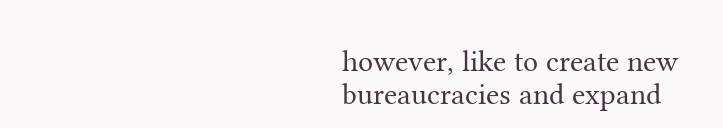however, like to create new bureaucracies and expand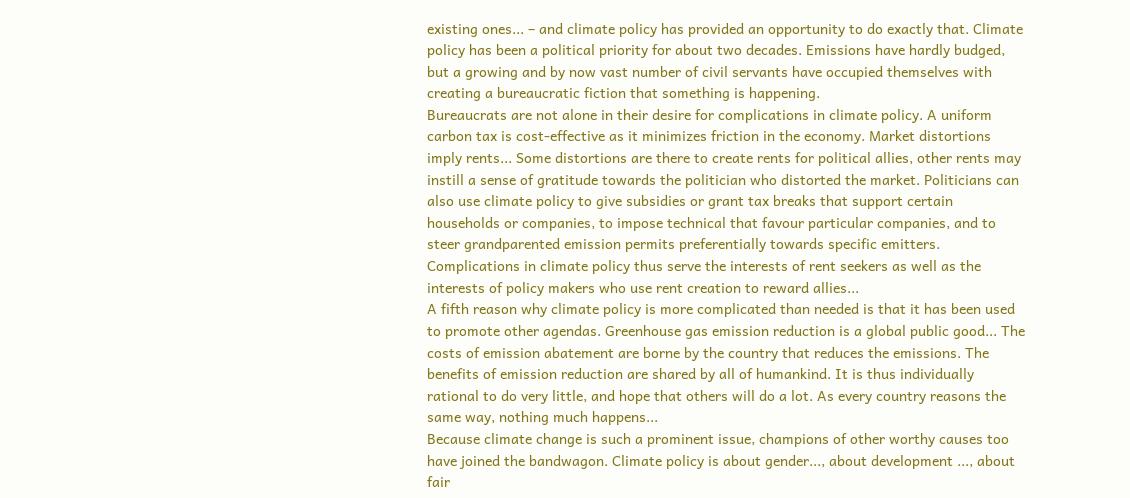existing ones... – and climate policy has provided an opportunity to do exactly that. Climate policy has been a political priority for about two decades. Emissions have hardly budged, but a growing and by now vast number of civil servants have occupied themselves with creating a bureaucratic fiction that something is happening.
Bureaucrats are not alone in their desire for complications in climate policy. A uniform carbon tax is cost-effective as it minimizes friction in the economy. Market distortions imply rents... Some distortions are there to create rents for political allies, other rents may instill a sense of gratitude towards the politician who distorted the market. Politicians can also use climate policy to give subsidies or grant tax breaks that support certain households or companies, to impose technical that favour particular companies, and to steer grandparented emission permits preferentially towards specific emitters. Complications in climate policy thus serve the interests of rent seekers as well as the interests of policy makers who use rent creation to reward allies...
A fifth reason why climate policy is more complicated than needed is that it has been used to promote other agendas. Greenhouse gas emission reduction is a global public good... The costs of emission abatement are borne by the country that reduces the emissions. The benefits of emission reduction are shared by all of humankind. It is thus individually rational to do very little, and hope that others will do a lot. As every country reasons the same way, nothing much happens...
Because climate change is such a prominent issue, champions of other worthy causes too have joined the bandwagon. Climate policy is about gender..., about development ..., about fair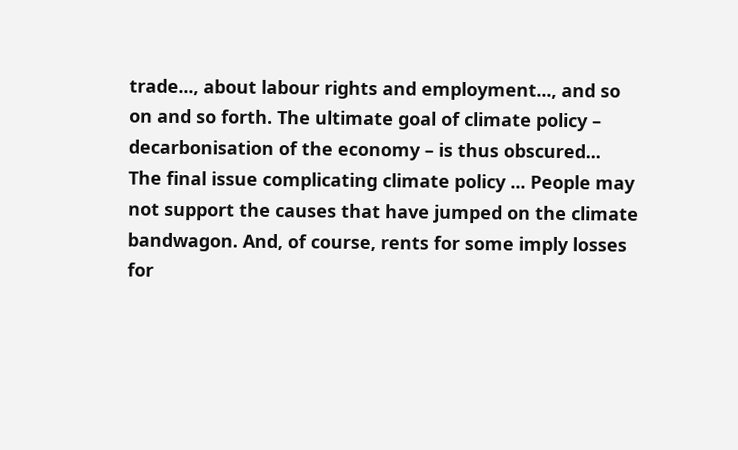trade..., about labour rights and employment..., and so on and so forth. The ultimate goal of climate policy – decarbonisation of the economy – is thus obscured...
The final issue complicating climate policy ... People may not support the causes that have jumped on the climate bandwagon. And, of course, rents for some imply losses for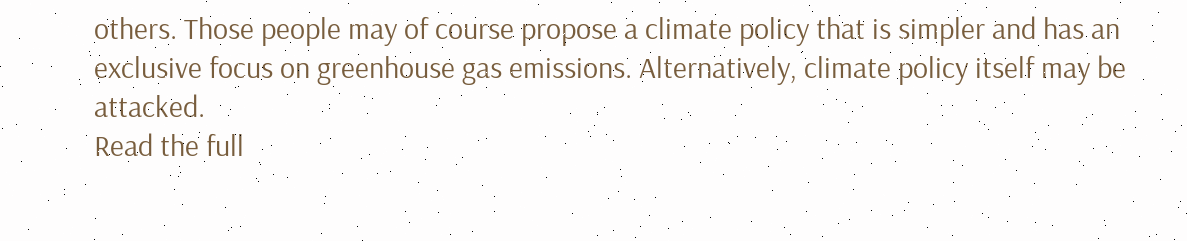others. Those people may of course propose a climate policy that is simpler and has an exclusive focus on greenhouse gas emissions. Alternatively, climate policy itself may be attacked.
Read the full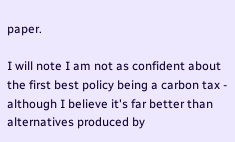paper.

I will note I am not as confident about the first best policy being a carbon tax - although I believe it's far better than alternatives produced by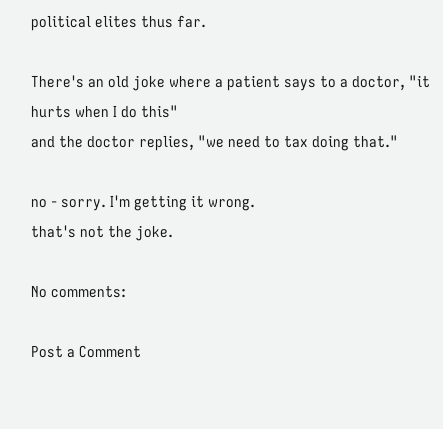political elites thus far.

There's an old joke where a patient says to a doctor, "it hurts when I do this"
and the doctor replies, "we need to tax doing that."

no - sorry. I'm getting it wrong.
that's not the joke.

No comments:

Post a Comment